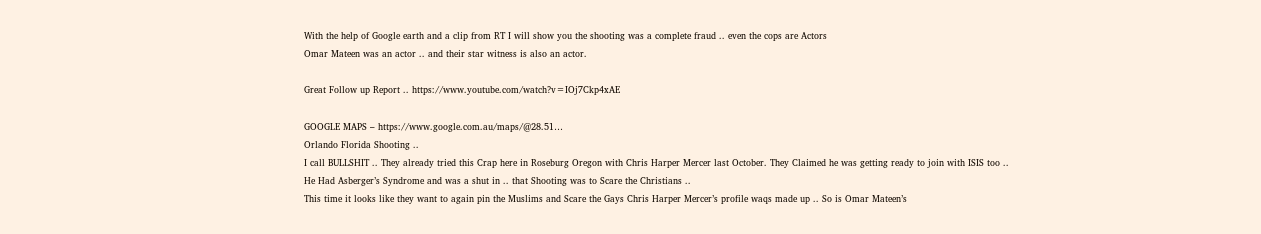With the help of Google earth and a clip from RT I will show you the shooting was a complete fraud .. even the cops are Actors
Omar Mateen was an actor .. and their star witness is also an actor.

Great Follow up Report .. https://www.youtube.com/watch?v=IOj7Ckp4xAE

GOOGLE MAPS – https://www.google.com.au/maps/@28.51…
Orlando Florida Shooting ..
I call BULLSHIT .. They already tried this Crap here in Roseburg Oregon with Chris Harper Mercer last October. They Claimed he was getting ready to join with ISIS too ..
He Had Asberger’s Syndrome and was a shut in .. that Shooting was to Scare the Christians ..
This time it looks like they want to again pin the Muslims and Scare the Gays Chris Harper Mercer’s profile waqs made up .. So is Omar Mateen’s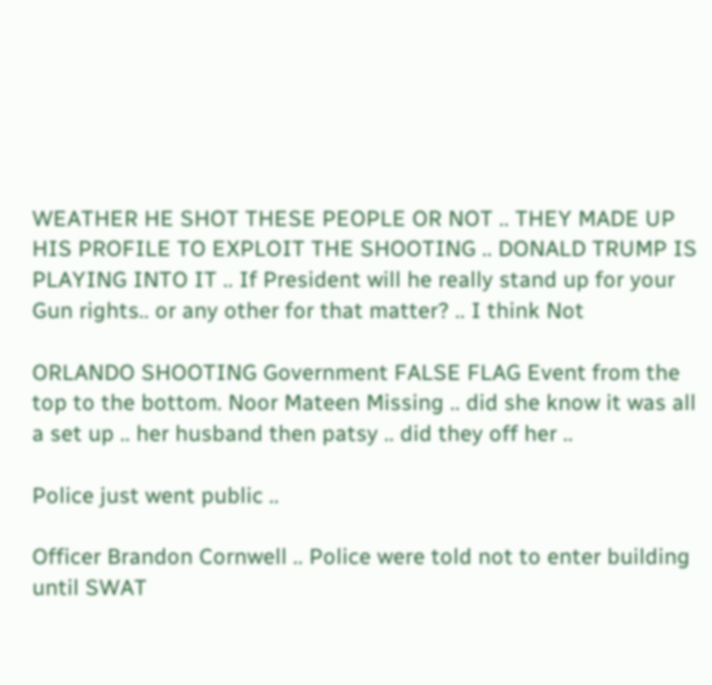WEATHER HE SHOT THESE PEOPLE OR NOT .. THEY MADE UP HIS PROFILE TO EXPLOIT THE SHOOTING .. DONALD TRUMP IS PLAYING INTO IT .. If President will he really stand up for your Gun rights.. or any other for that matter? .. I think Not

ORLANDO SHOOTING Government FALSE FLAG Event from the top to the bottom. Noor Mateen Missing .. did she know it was all a set up .. her husband then patsy .. did they off her ..

Police just went public ..

Officer Brandon Cornwell .. Police were told not to enter building until SWAT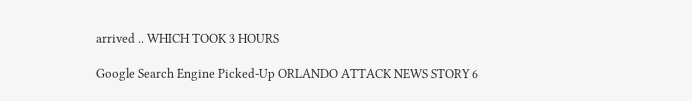arrived .. WHICH TOOK 3 HOURS

Google Search Engine Picked-Up ORLANDO ATTACK NEWS STORY 6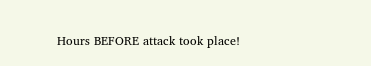Hours BEFORE attack took place!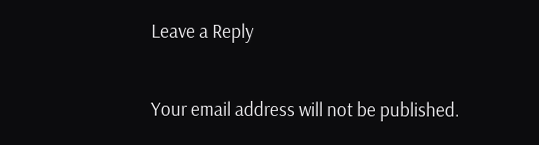Leave a Reply

Your email address will not be published.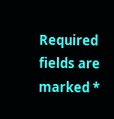Required fields are marked *